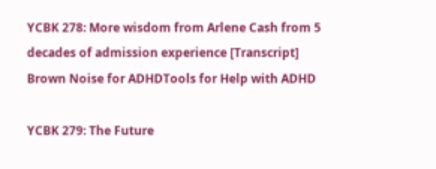YCBK 278: More wisdom from Arlene Cash from 5 decades of admission experience [Transcript]
Brown Noise for ADHDTools for Help with ADHD

YCBK 279: The Future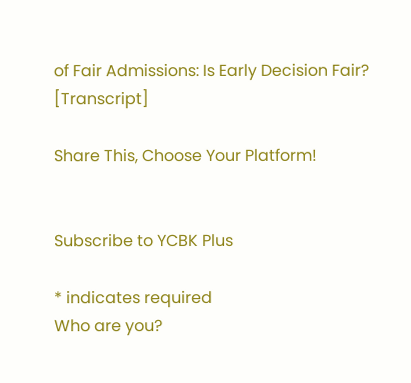of Fair Admissions: Is Early Decision Fair? [Transcript]

Share This, Choose Your Platform!


Subscribe to YCBK Plus

* indicates required
Who are you?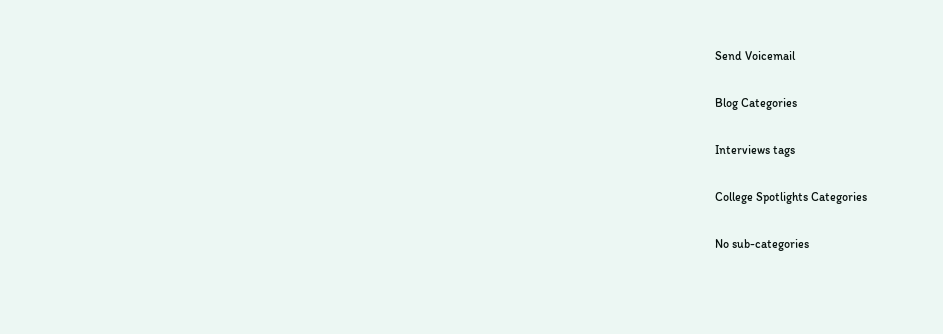Send Voicemail

Blog Categories

Interviews tags

College Spotlights Categories

No sub-categories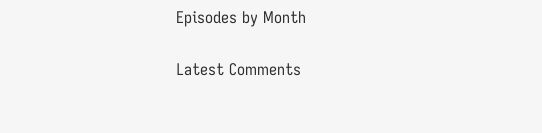Episodes by Month

Latest Comments